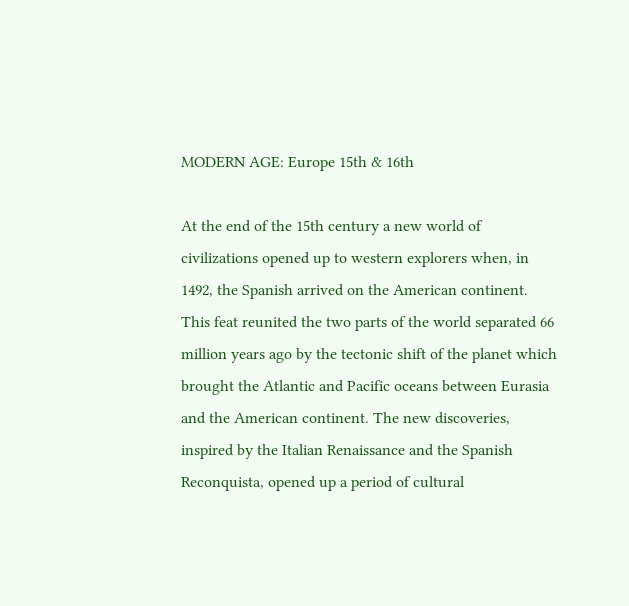MODERN AGE: Europe 15th & 16th

At the end of the 15th century a new world of civilizations opened up to western explorers when, in 1492, the Spanish arrived on the American continent. This feat reunited the two parts of the world separated 66 million years ago by the tectonic shift of the planet which brought the Atlantic and Pacific oceans between Eurasia and the American continent. The new discoveries, inspired by the Italian Renaissance and the Spanish Reconquista, opened up a period of cultural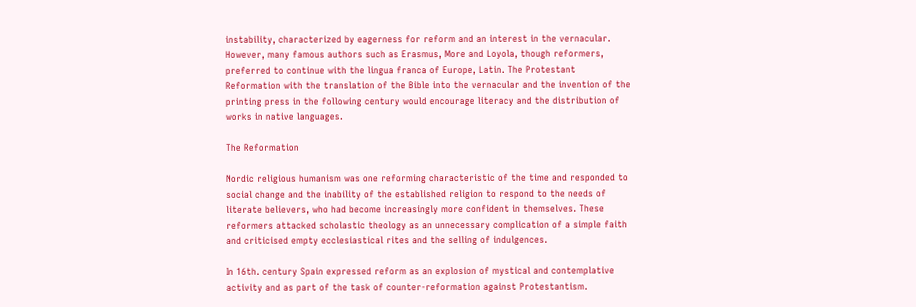instability, characterized by eagerness for reform and an interest in the vernacular. However, many famous authors such as Erasmus, More and Loyola, though reformers, preferred to continue with the lingua franca of Europe, Latin. The Protestant Reformation with the translation of the Bible into the vernacular and the invention of the printing press in the following century would encourage literacy and the distribution of works in native languages.

The Reformation

Nordic religious humanism was one reforming characteristic of the time and responded to social change and the inability of the established religion to respond to the needs of literate believers, who had become increasingly more confident in themselves. These reformers attacked scholastic theology as an unnecessary complication of a simple faith and criticised empty ecclesiastical rites and the selling of indulgences.

In 16th. century Spain expressed reform as an explosion of mystical and contemplative activity and as part of the task of counter-reformation against Protestantism.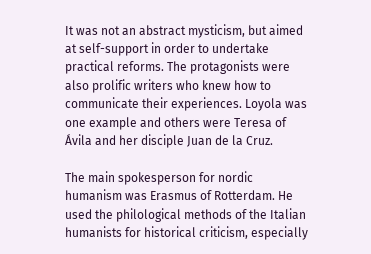It was not an abstract mysticism, but aimed at self-support in order to undertake practical reforms. The protagonists were also prolific writers who knew how to communicate their experiences. Loyola was one example and others were Teresa of Ávila and her disciple Juan de la Cruz.

The main spokesperson for nordic humanism was Erasmus of Rotterdam. He used the philological methods of the Italian humanists for historical criticism, especially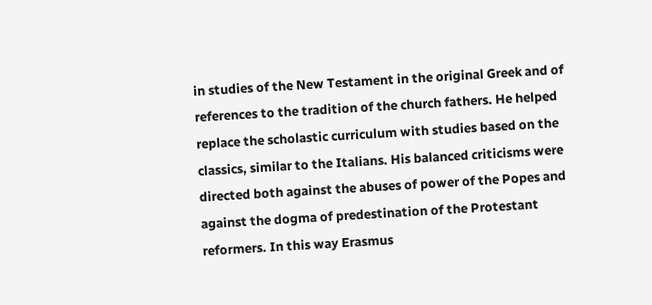in studies of the New Testament in the original Greek and of references to the tradition of the church fathers. He helped replace the scholastic curriculum with studies based on the classics, similar to the Italians. His balanced criticisms were directed both against the abuses of power of the Popes and against the dogma of predestination of the Protestant reformers. In this way Erasmus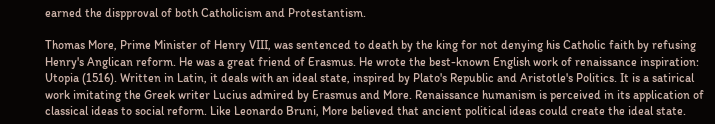earned the dispproval of both Catholicism and Protestantism.

Thomas More, Prime Minister of Henry VIII, was sentenced to death by the king for not denying his Catholic faith by refusing Henry's Anglican reform. He was a great friend of Erasmus. He wrote the best-known English work of renaissance inspiration: Utopia (1516). Written in Latin, it deals with an ideal state, inspired by Plato's Republic and Aristotle's Politics. It is a satirical work imitating the Greek writer Lucius admired by Erasmus and More. Renaissance humanism is perceived in its application of classical ideas to social reform. Like Leonardo Bruni, More believed that ancient political ideas could create the ideal state.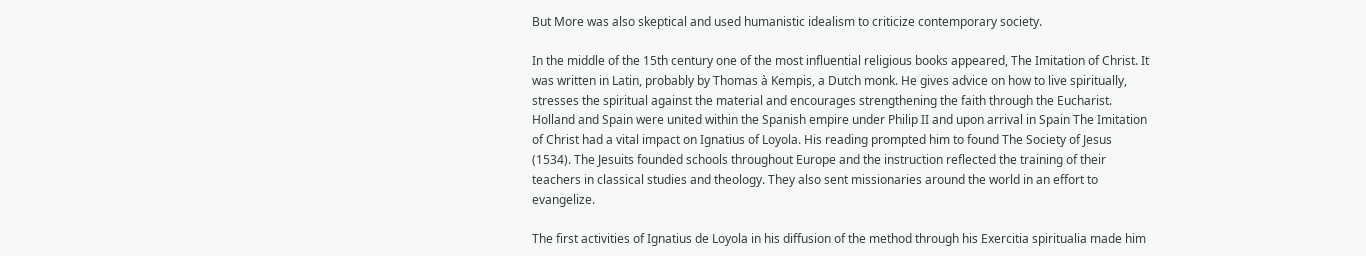But More was also skeptical and used humanistic idealism to criticize contemporary society.

In the middle of the 15th century one of the most influential religious books appeared, The Imitation of Christ. It was written in Latin, probably by Thomas à Kempis, a Dutch monk. He gives advice on how to live spiritually, stresses the spiritual against the material and encourages strengthening the faith through the Eucharist. Holland and Spain were united within the Spanish empire under Philip II and upon arrival in Spain The Imitation of Christ had a vital impact on Ignatius of Loyola. His reading prompted him to found The Society of Jesus (1534). The Jesuits founded schools throughout Europe and the instruction reflected the training of their teachers in classical studies and theology. They also sent missionaries around the world in an effort to evangelize.

The first activities of Ignatius de Loyola in his diffusion of the method through his Exercitia spiritualia made him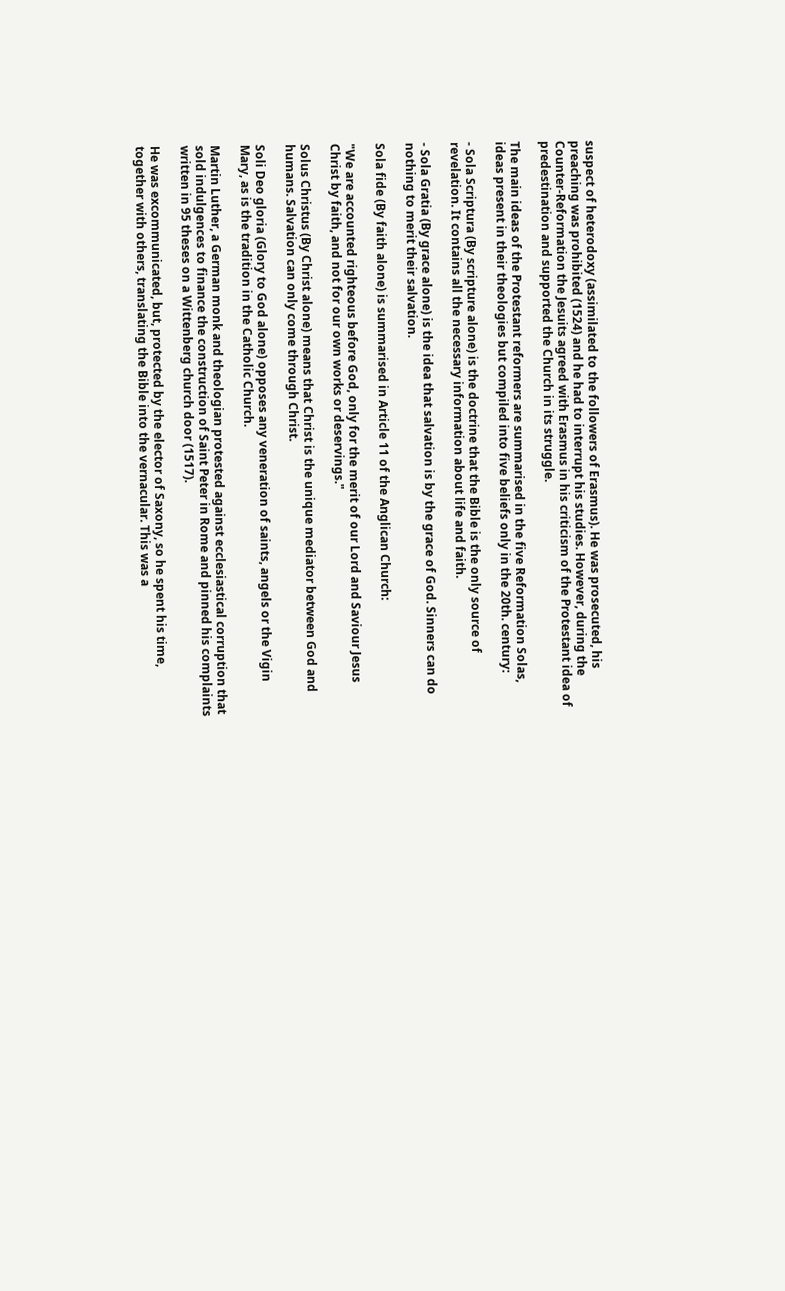suspect of heterodoxy (assimilated to the followers of Erasmus). He was prosecuted, his preaching was prohibited (1524) and he had to interrupt his studies. However, during the Counter-Reformation the Jesuits agreed with Erasmus in his criticism of the Protestant idea of predestination and supported the Church in its struggle.

The main ideas of the Protestant reformers are summarised in the five Reformation Solas, ideas present in their theologies but compiled into five beliefs only in the 20th. century:

- Sola Scriptura (By scripture alone) is the doctrine that the Bible is the only source of revelation. It contains all the necessary information about life and faith.

- Sola Gratia (By grace alone) is the idea that salvation is by the grace of God. Sinners can do nothing to merit their salvation.

Sola fide (By faith alone) is summarised in Article 11 of the Anglican Church:

"We are accounted righteous before God, only for the merit of our Lord and Saviour Jesus Christ by faith, and not for our own works or deservings."

Solus Christus (By Christ alone) means that Christ is the unique mediator between God and humans. Salvation can only come through Christ.

Soli Deo gloria (Glory to God alone) opposes any veneration of saints, angels or the Vigin Mary, as is the tradition in the Catholic Church.

Martin Luther, a German monk and theologian protested against ecclesiastical corruption that sold indulgences to finance the construction of Saint Peter in Rome and pinned his complaints written in 95 theses on a Wittenberg church door (1517).

He was excommunicated, but, protected by the elector of Saxony, so he spent his time, together with others, translating the Bible into the vernacular. This was a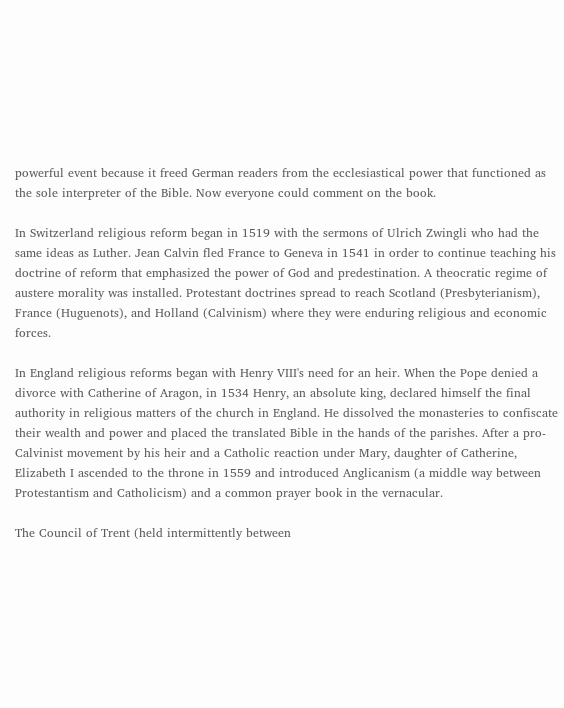powerful event because it freed German readers from the ecclesiastical power that functioned as the sole interpreter of the Bible. Now everyone could comment on the book.

In Switzerland religious reform began in 1519 with the sermons of Ulrich Zwingli who had the same ideas as Luther. Jean Calvin fled France to Geneva in 1541 in order to continue teaching his doctrine of reform that emphasized the power of God and predestination. A theocratic regime of austere morality was installed. Protestant doctrines spread to reach Scotland (Presbyterianism), France (Huguenots), and Holland (Calvinism) where they were enduring religious and economic forces.

In England religious reforms began with Henry VIII's need for an heir. When the Pope denied a divorce with Catherine of Aragon, in 1534 Henry, an absolute king, declared himself the final authority in religious matters of the church in England. He dissolved the monasteries to confiscate their wealth and power and placed the translated Bible in the hands of the parishes. After a pro-Calvinist movement by his heir and a Catholic reaction under Mary, daughter of Catherine, Elizabeth I ascended to the throne in 1559 and introduced Anglicanism (a middle way between Protestantism and Catholicism) and a common prayer book in the vernacular.

The Council of Trent (held intermittently between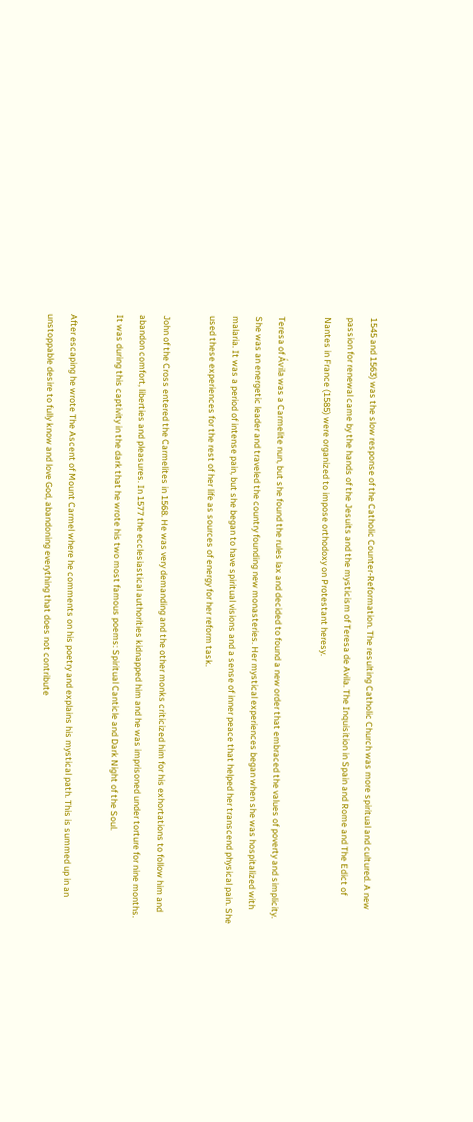1545 and 1563) was the slow response of the Catholic Counter-Reformation. The resulting Catholic Church was more spiritual and cultured. A new passion for renewal came by the hands of the Jesuits and the mysticism of Teresa de Avila. The Inquisition in Spain and Rome and The Edict of Nantes in France (1585) were organized to impose orthodoxy on Protestant heresy.

Teresa of Ávila was a Carmelite nun, but she found the rules lax and decided to found a new order that embraced the values of poverty and simplicity. She was an energetic leader and traveled the country founding new monasteries. Her mystical experiences began when she was hospitalized with malaria. It was a period of intense pain, but she began to have spiritual visions and a sense of inner peace that helped her transcend physical pain. She used these experiences for the rest of her life as sources of energy for her reform task.

John of the Cross entered the Carmelites in 1568. He was very demanding and the other monks criticized him for his exhortations to follow him and abandon comfort, liberties and pleasures. In 1577 the ecclesiastical authorities kidnapped him and he was imprisoned under torture for nine months. It was during this captivity in the dark that he wrote his two most famous poems: Spiritual Canticle and Dark Night of the Soul.

After escaping he wrote The Ascent of Mount Carmel where he comments on his poetry and explains his mystical path. This is summed up in an unstoppable desire to fully know and love God, abandoning everything that does not contribute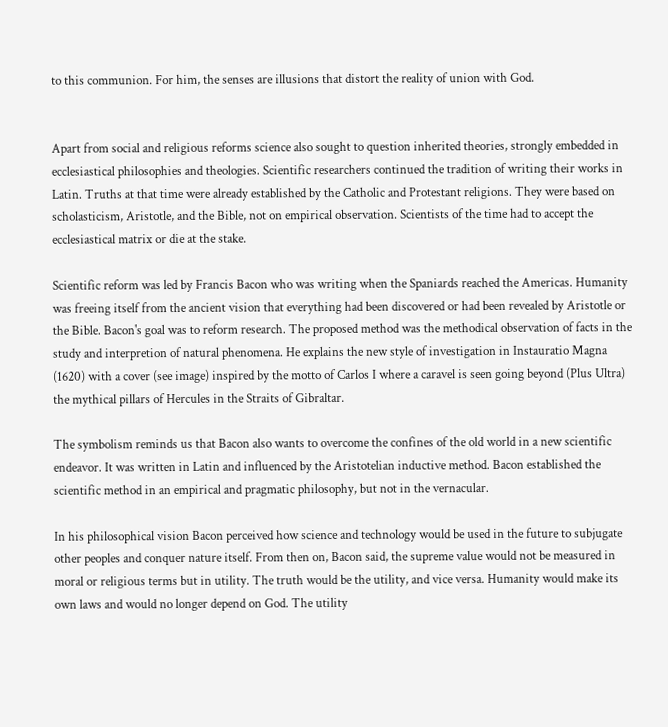to this communion. For him, the senses are illusions that distort the reality of union with God.


Apart from social and religious reforms science also sought to question inherited theories, strongly embedded in ecclesiastical philosophies and theologies. Scientific researchers continued the tradition of writing their works in Latin. Truths at that time were already established by the Catholic and Protestant religions. They were based on scholasticism, Aristotle, and the Bible, not on empirical observation. Scientists of the time had to accept the ecclesiastical matrix or die at the stake.

Scientific reform was led by Francis Bacon who was writing when the Spaniards reached the Americas. Humanity was freeing itself from the ancient vision that everything had been discovered or had been revealed by Aristotle or the Bible. Bacon's goal was to reform research. The proposed method was the methodical observation of facts in the study and interpretion of natural phenomena. He explains the new style of investigation in Instauratio Magna (1620) with a cover (see image) inspired by the motto of Carlos I where a caravel is seen going beyond (Plus Ultra) the mythical pillars of Hercules in the Straits of Gibraltar.

The symbolism reminds us that Bacon also wants to overcome the confines of the old world in a new scientific endeavor. It was written in Latin and influenced by the Aristotelian inductive method. Bacon established the scientific method in an empirical and pragmatic philosophy, but not in the vernacular.

In his philosophical vision Bacon perceived how science and technology would be used in the future to subjugate other peoples and conquer nature itself. From then on, Bacon said, the supreme value would not be measured in moral or religious terms but in utility. The truth would be the utility, and vice versa. Humanity would make its own laws and would no longer depend on God. The utility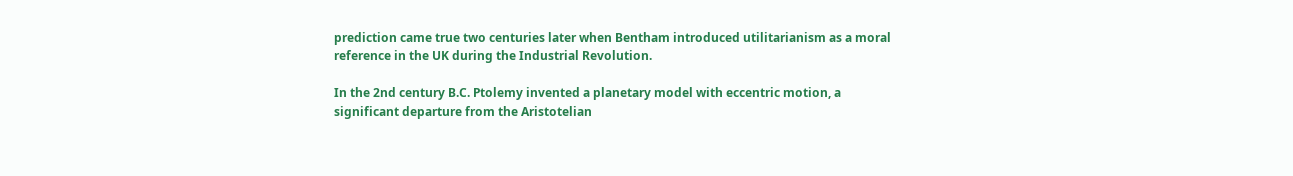prediction came true two centuries later when Bentham introduced utilitarianism as a moral reference in the UK during the Industrial Revolution.

In the 2nd century B.C. Ptolemy invented a planetary model with eccentric motion, a significant departure from the Aristotelian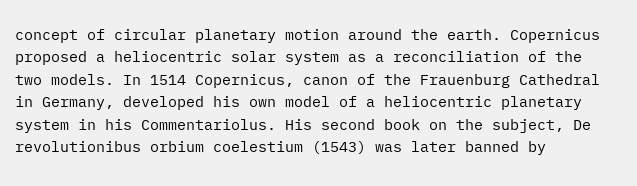concept of circular planetary motion around the earth. Copernicus proposed a heliocentric solar system as a reconciliation of the two models. In 1514 Copernicus, canon of the Frauenburg Cathedral in Germany, developed his own model of a heliocentric planetary system in his Commentariolus. His second book on the subject, De revolutionibus orbium coelestium (1543) was later banned by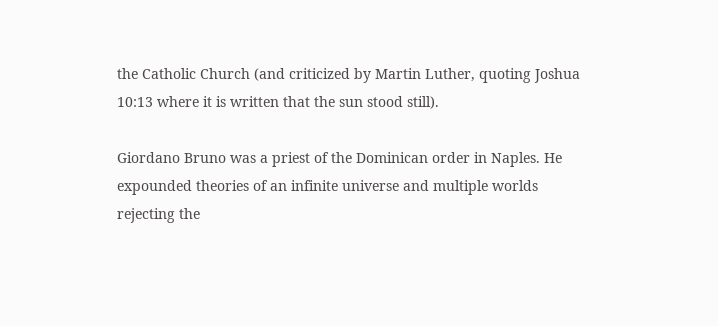the Catholic Church (and criticized by Martin Luther, quoting Joshua 10:13 where it is written that the sun stood still).

Giordano Bruno was a priest of the Dominican order in Naples. He expounded theories of an infinite universe and multiple worlds rejecting the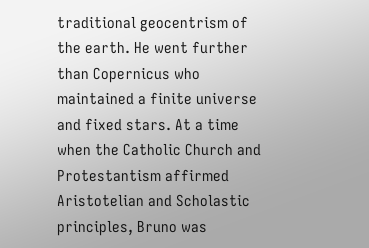traditional geocentrism of the earth. He went further than Copernicus who maintained a finite universe and fixed stars. At a time when the Catholic Church and Protestantism affirmed Aristotelian and Scholastic principles, Bruno was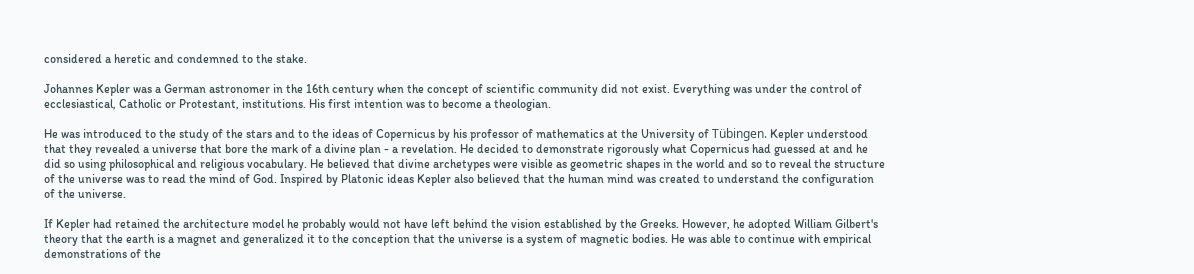considered a heretic and condemned to the stake.

Johannes Kepler was a German astronomer in the 16th century when the concept of scientific community did not exist. Everything was under the control of ecclesiastical, Catholic or Protestant, institutions. His first intention was to become a theologian.

He was introduced to the study of the stars and to the ideas of Copernicus by his professor of mathematics at the University of Tübingen. Kepler understood that they revealed a universe that bore the mark of a divine plan - a revelation. He decided to demonstrate rigorously what Copernicus had guessed at and he did so using philosophical and religious vocabulary. He believed that divine archetypes were visible as geometric shapes in the world and so to reveal the structure of the universe was to read the mind of God. Inspired by Platonic ideas Kepler also believed that the human mind was created to understand the configuration of the universe.

If Kepler had retained the architecture model he probably would not have left behind the vision established by the Greeks. However, he adopted William Gilbert's theory that the earth is a magnet and generalized it to the conception that the universe is a system of magnetic bodies. He was able to continue with empirical demonstrations of the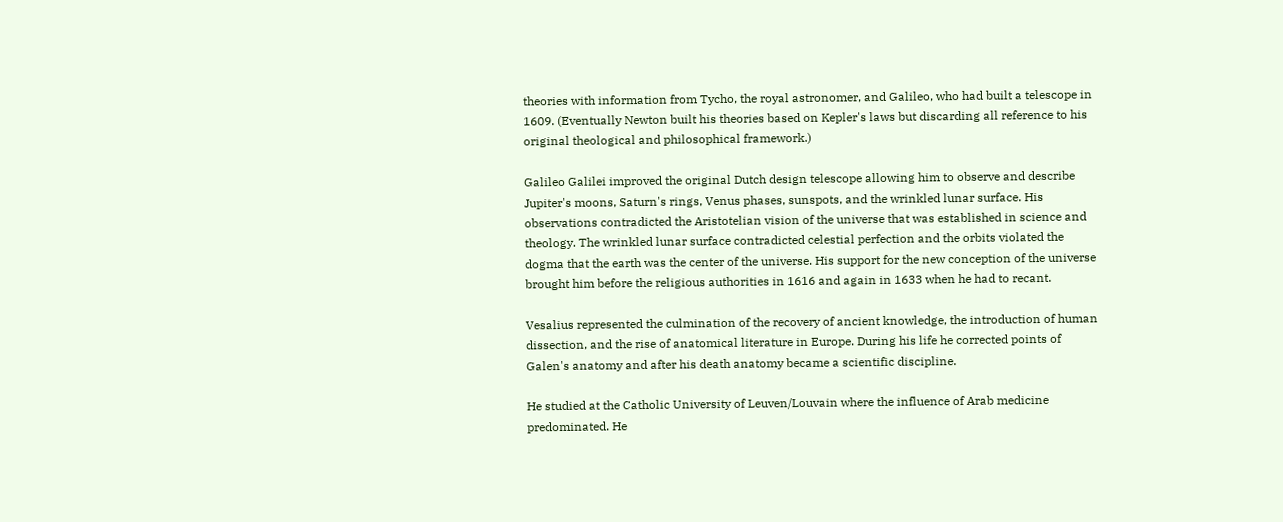theories with information from Tycho, the royal astronomer, and Galileo, who had built a telescope in 1609. (Eventually Newton built his theories based on Kepler's laws but discarding all reference to his original theological and philosophical framework.)

Galileo Galilei improved the original Dutch design telescope allowing him to observe and describe Jupiter's moons, Saturn's rings, Venus phases, sunspots, and the wrinkled lunar surface. His observations contradicted the Aristotelian vision of the universe that was established in science and theology. The wrinkled lunar surface contradicted celestial perfection and the orbits violated the dogma that the earth was the center of the universe. His support for the new conception of the universe brought him before the religious authorities in 1616 and again in 1633 when he had to recant.

Vesalius represented the culmination of the recovery of ancient knowledge, the introduction of human dissection, and the rise of anatomical literature in Europe. During his life he corrected points of Galen's anatomy and after his death anatomy became a scientific discipline.

He studied at the Catholic University of Leuven/Louvain where the influence of Arab medicine predominated. He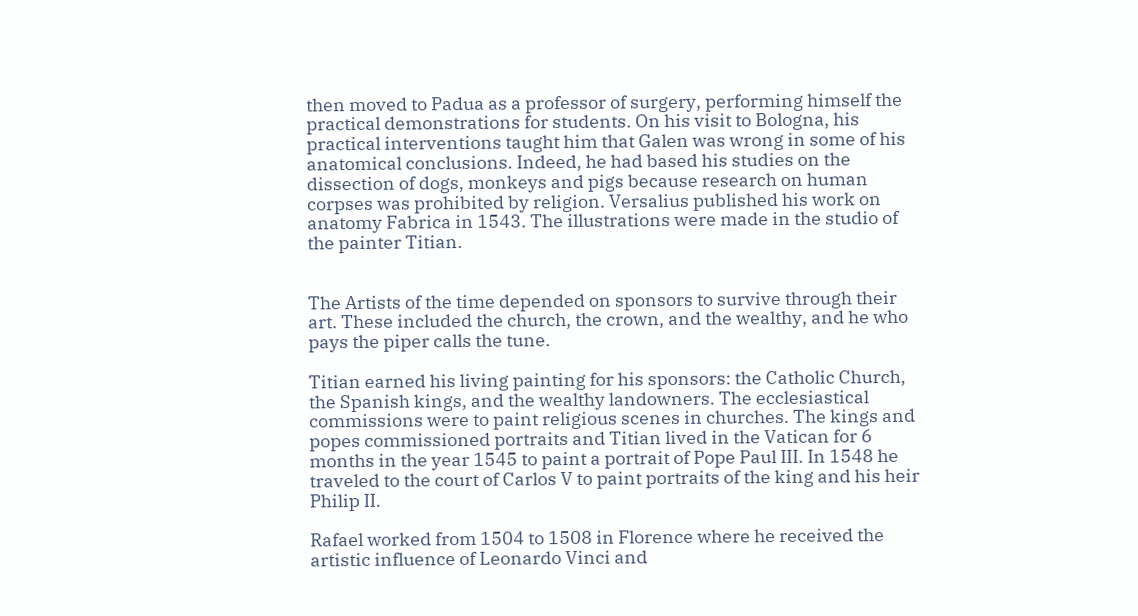then moved to Padua as a professor of surgery, performing himself the practical demonstrations for students. On his visit to Bologna, his practical interventions taught him that Galen was wrong in some of his anatomical conclusions. Indeed, he had based his studies on the dissection of dogs, monkeys and pigs because research on human corpses was prohibited by religion. Versalius published his work on anatomy Fabrica in 1543. The illustrations were made in the studio of the painter Titian.


The Artists of the time depended on sponsors to survive through their art. These included the church, the crown, and the wealthy, and he who pays the piper calls the tune.

Titian earned his living painting for his sponsors: the Catholic Church, the Spanish kings, and the wealthy landowners. The ecclesiastical commissions were to paint religious scenes in churches. The kings and popes commissioned portraits and Titian lived in the Vatican for 6 months in the year 1545 to paint a portrait of Pope Paul III. In 1548 he traveled to the court of Carlos V to paint portraits of the king and his heir Philip II.

Rafael worked from 1504 to 1508 in Florence where he received the artistic influence of Leonardo Vinci and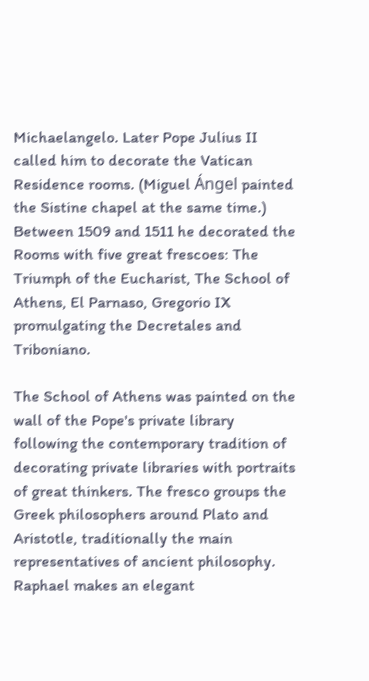Michaelangelo. Later Pope Julius II called him to decorate the Vatican Residence rooms. (Miguel Ángel painted the Sistine chapel at the same time.) Between 1509 and 1511 he decorated the Rooms with five great frescoes: The Triumph of the Eucharist, The School of Athens, El Parnaso, Gregorio IX promulgating the Decretales and Triboniano.

The School of Athens was painted on the wall of the Pope's private library following the contemporary tradition of decorating private libraries with portraits of great thinkers. The fresco groups the Greek philosophers around Plato and Aristotle, traditionally the main representatives of ancient philosophy. Raphael makes an elegant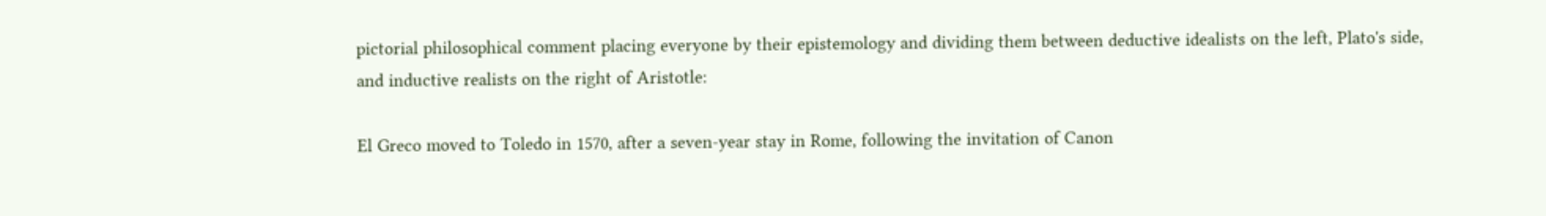pictorial philosophical comment placing everyone by their epistemology and dividing them between deductive idealists on the left, Plato's side, and inductive realists on the right of Aristotle:

El Greco moved to Toledo in 1570, after a seven-year stay in Rome, following the invitation of Canon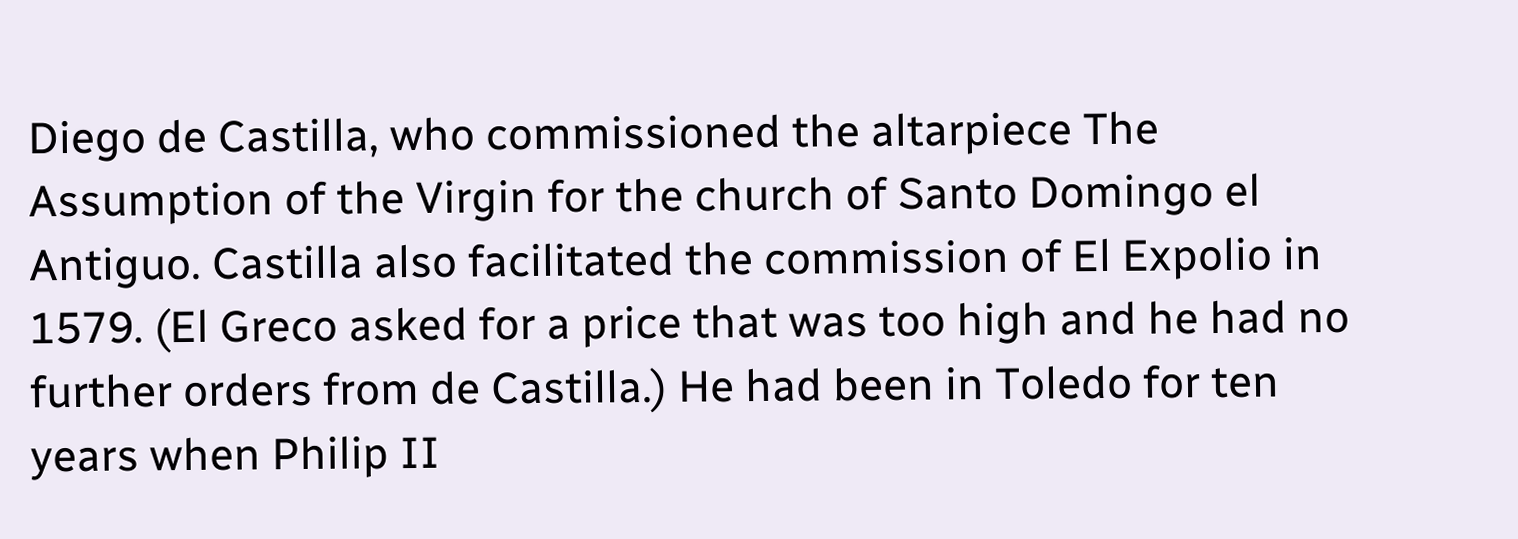Diego de Castilla, who commissioned the altarpiece The Assumption of the Virgin for the church of Santo Domingo el Antiguo. Castilla also facilitated the commission of El Expolio in 1579. (El Greco asked for a price that was too high and he had no further orders from de Castilla.) He had been in Toledo for ten years when Philip II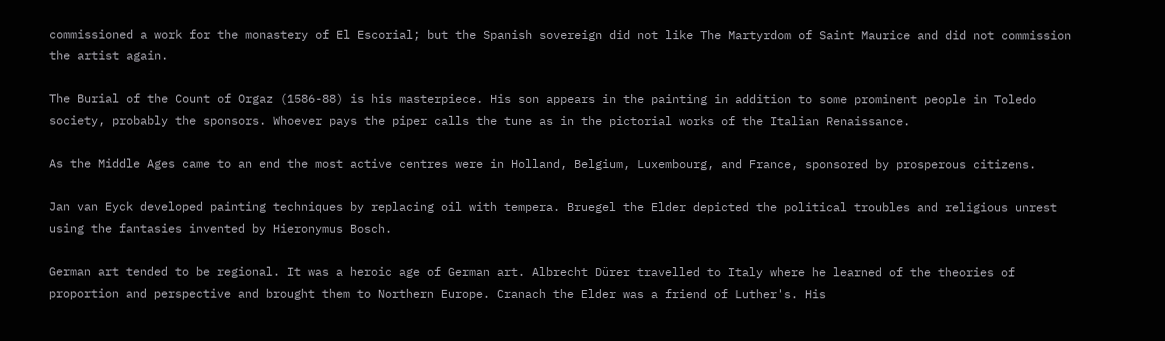commissioned a work for the monastery of El Escorial; but the Spanish sovereign did not like The Martyrdom of Saint Maurice and did not commission the artist again.

The Burial of the Count of Orgaz (1586-88) is his masterpiece. His son appears in the painting in addition to some prominent people in Toledo society, probably the sponsors. Whoever pays the piper calls the tune as in the pictorial works of the Italian Renaissance.

As the Middle Ages came to an end the most active centres were in Holland, Belgium, Luxembourg, and France, sponsored by prosperous citizens.

Jan van Eyck developed painting techniques by replacing oil with tempera. Bruegel the Elder depicted the political troubles and religious unrest using the fantasies invented by Hieronymus Bosch.

German art tended to be regional. It was a heroic age of German art. Albrecht Dürer travelled to Italy where he learned of the theories of proportion and perspective and brought them to Northern Europe. Cranach the Elder was a friend of Luther's. His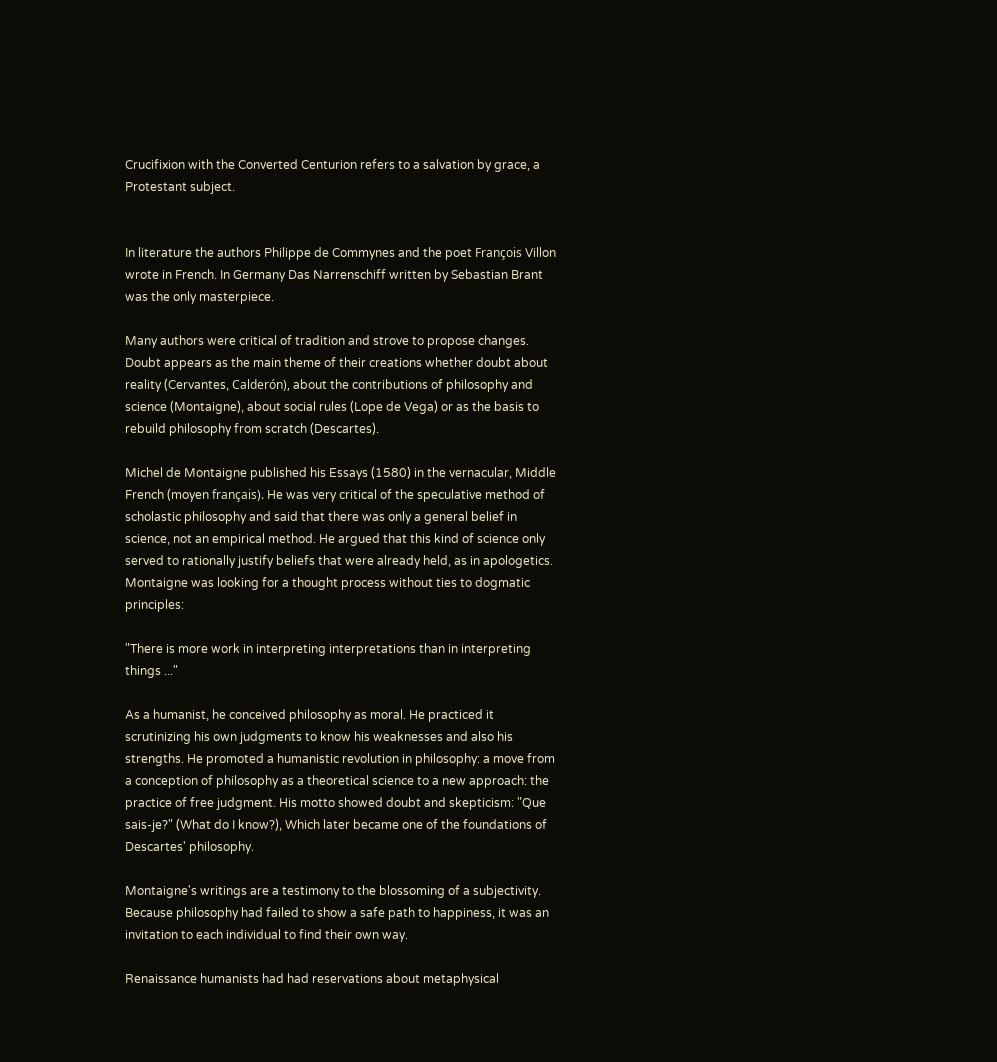Crucifixion with the Converted Centurion refers to a salvation by grace, a Protestant subject.


In literature the authors Philippe de Commynes and the poet François Villon wrote in French. In Germany Das Narrenschiff written by Sebastian Brant was the only masterpiece.

Many authors were critical of tradition and strove to propose changes. Doubt appears as the main theme of their creations whether doubt about reality (Cervantes, Calderón), about the contributions of philosophy and science (Montaigne), about social rules (Lope de Vega) or as the basis to rebuild philosophy from scratch (Descartes).

Michel de Montaigne published his Essays (1580) in the vernacular, Middle French (moyen français). He was very critical of the speculative method of scholastic philosophy and said that there was only a general belief in science, not an empirical method. He argued that this kind of science only served to rationally justify beliefs that were already held, as in apologetics. Montaigne was looking for a thought process without ties to dogmatic principles:

"There is more work in interpreting interpretations than in interpreting things ..."

As a humanist, he conceived philosophy as moral. He practiced it scrutinizing his own judgments to know his weaknesses and also his strengths. He promoted a humanistic revolution in philosophy: a move from a conception of philosophy as a theoretical science to a new approach: the practice of free judgment. His motto showed doubt and skepticism: "Que sais-je?" (What do I know?), Which later became one of the foundations of Descartes' philosophy.

Montaigne's writings are a testimony to the blossoming of a subjectivity. Because philosophy had failed to show a safe path to happiness, it was an invitation to each individual to find their own way.

Renaissance humanists had had reservations about metaphysical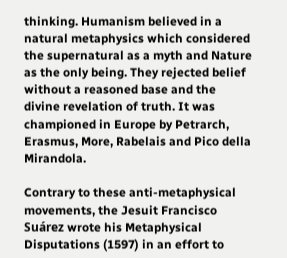thinking. Humanism believed in a natural metaphysics which considered the supernatural as a myth and Nature as the only being. They rejected belief without a reasoned base and the divine revelation of truth. It was championed in Europe by Petrarch, Erasmus, More, Rabelais and Pico della Mirandola.

Contrary to these anti-metaphysical movements, the Jesuit Francisco Suárez wrote his Metaphysical Disputations (1597) in an effort to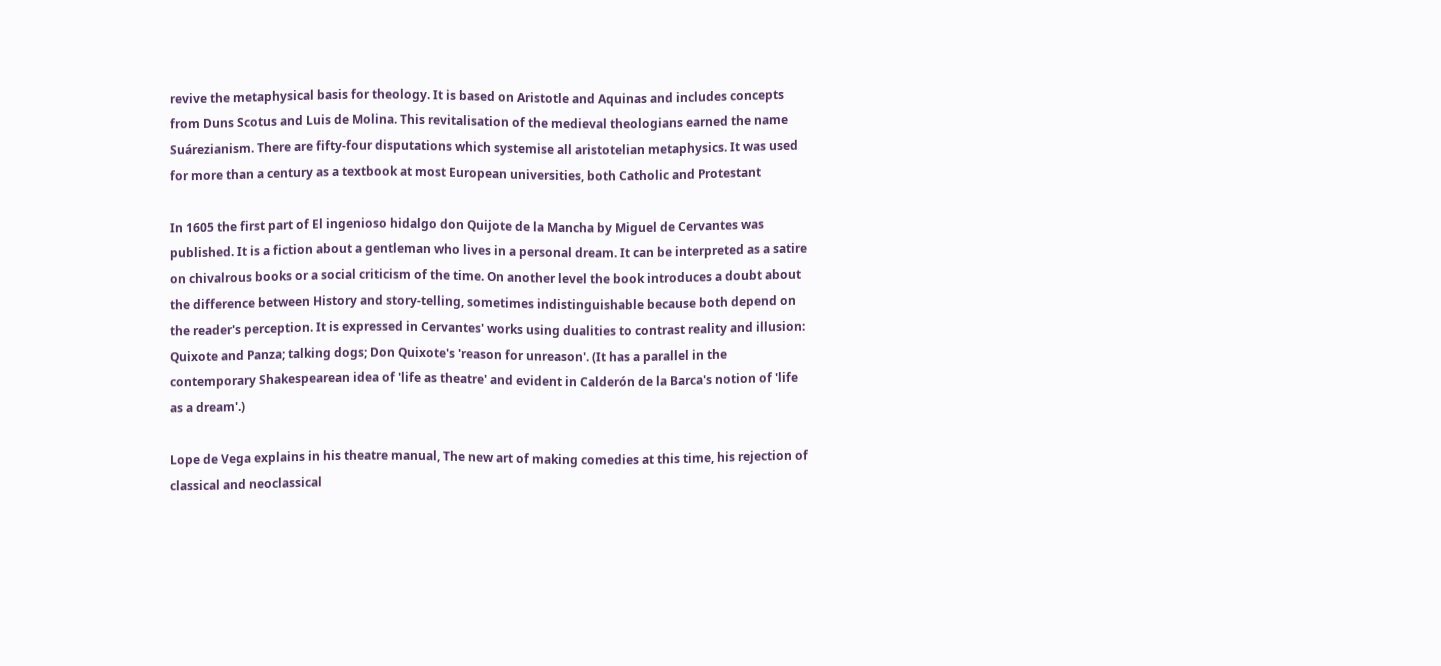revive the metaphysical basis for theology. It is based on Aristotle and Aquinas and includes concepts from Duns Scotus and Luis de Molina. This revitalisation of the medieval theologians earned the name Suárezianism. There are fifty-four disputations which systemise all aristotelian metaphysics. It was used for more than a century as a textbook at most European universities, both Catholic and Protestant

In 1605 the first part of El ingenioso hidalgo don Quijote de la Mancha by Miguel de Cervantes was published. It is a fiction about a gentleman who lives in a personal dream. It can be interpreted as a satire on chivalrous books or a social criticism of the time. On another level the book introduces a doubt about the difference between History and story-telling, sometimes indistinguishable because both depend on the reader's perception. It is expressed in Cervantes' works using dualities to contrast reality and illusion: Quixote and Panza; talking dogs; Don Quixote's 'reason for unreason'. (It has a parallel in the contemporary Shakespearean idea of 'life as theatre' and evident in Calderón de la Barca's notion of 'life as a dream'.)

Lope de Vega explains in his theatre manual, The new art of making comedies at this time, his rejection of classical and neoclassical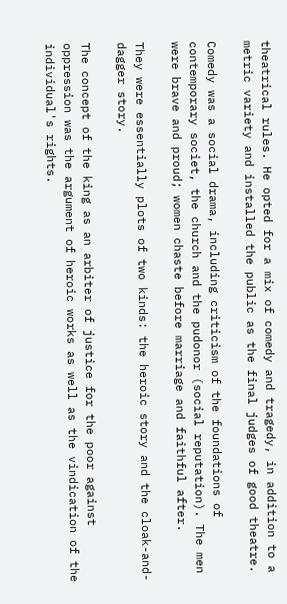theatrical rules. He opted for a mix of comedy and tragedy, in addition to a metric variety and installed the public as the final judges of good theatre.

Comedy was a social drama, including criticism of the foundations of contemporary societ, the church and the pudonor (social reputation). The men were brave and proud; women chaste before marriage and faithful after.

They were essentially plots of two kinds: the heroic story and the cloak-and-dagger story.

The concept of the king as an arbiter of justice for the poor against oppression was the argument of heroic works as well as the vindication of the individual's rights.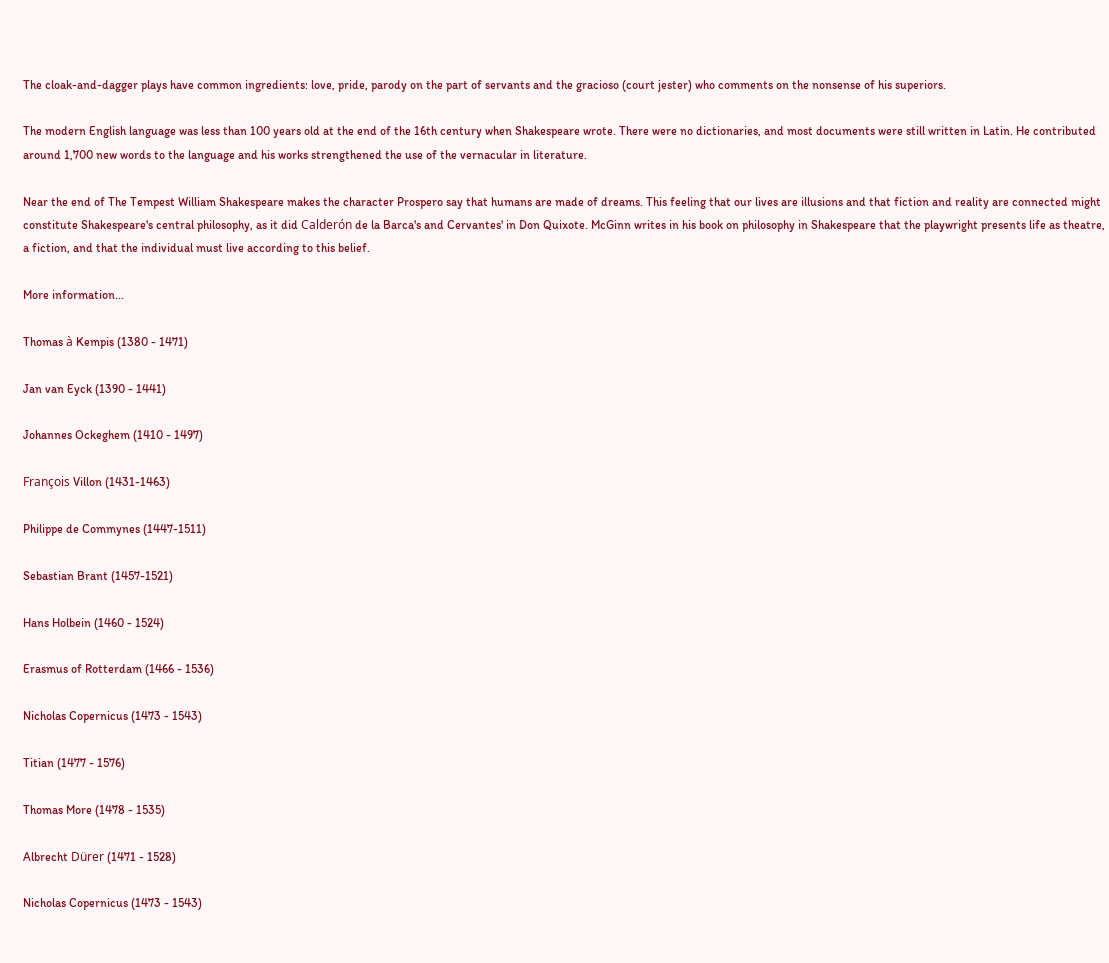The cloak-and-dagger plays have common ingredients: love, pride, parody on the part of servants and the gracioso (court jester) who comments on the nonsense of his superiors.

The modern English language was less than 100 years old at the end of the 16th century when Shakespeare wrote. There were no dictionaries, and most documents were still written in Latin. He contributed around 1,700 new words to the language and his works strengthened the use of the vernacular in literature.

Near the end of The Tempest William Shakespeare makes the character Prospero say that humans are made of dreams. This feeling that our lives are illusions and that fiction and reality are connected might constitute Shakespeare's central philosophy, as it did Calderón de la Barca's and Cervantes' in Don Quixote. McGinn writes in his book on philosophy in Shakespeare that the playwright presents life as theatre, a fiction, and that the individual must live according to this belief.

More information...

Thomas à Kempis (1380 - 1471)

Jan van Eyck (1390 - 1441)

Johannes Ockeghem (1410 - 1497)

François Villon (1431-1463)

Philippe de Commynes (1447-1511)

Sebastian Brant (1457-1521)

Hans Holbein (1460 - 1524)

Erasmus of Rotterdam (1466 - 1536)

Nicholas Copernicus (1473 - 1543)

Titian (1477 - 1576)

Thomas More (1478 - 1535)

Albrecht Dürer (1471 - 1528)

Nicholas Copernicus (1473 - 1543)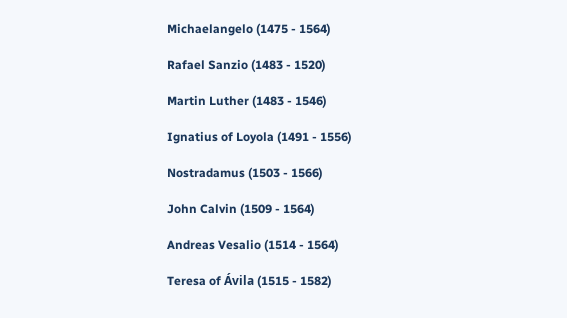Michaelangelo (1475 - 1564)

Rafael Sanzio (1483 - 1520)

Martin Luther (1483 - 1546)

Ignatius of Loyola (1491 - 1556)

Nostradamus (1503 - 1566)

John Calvin (1509 - 1564)

Andreas Vesalio (1514 - 1564)

Teresa of Ávila (1515 - 1582)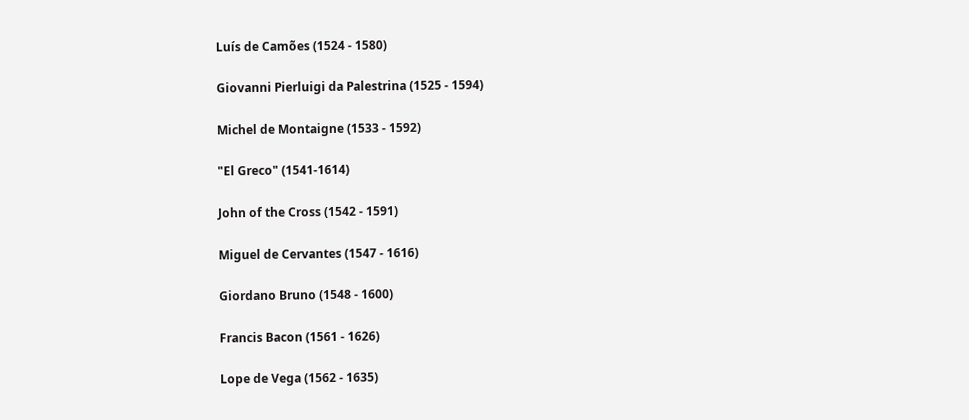Luís de Camões (1524 - 1580)

Giovanni Pierluigi da Palestrina (1525 - 1594)

Michel de Montaigne (1533 - 1592)

"El Greco" (1541-1614)

John of the Cross (1542 - 1591)

Miguel de Cervantes (1547 - 1616)

Giordano Bruno (1548 - 1600)

Francis Bacon (1561 - 1626)

Lope de Vega (1562 - 1635)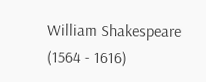William Shakespeare (1564 - 1616)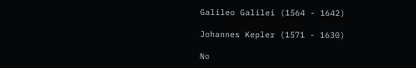Galileo Galilei (1564 - 1642)

Johannes Kepler (1571 - 1630)

No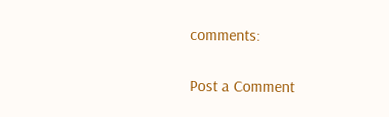comments:

Post a Comment